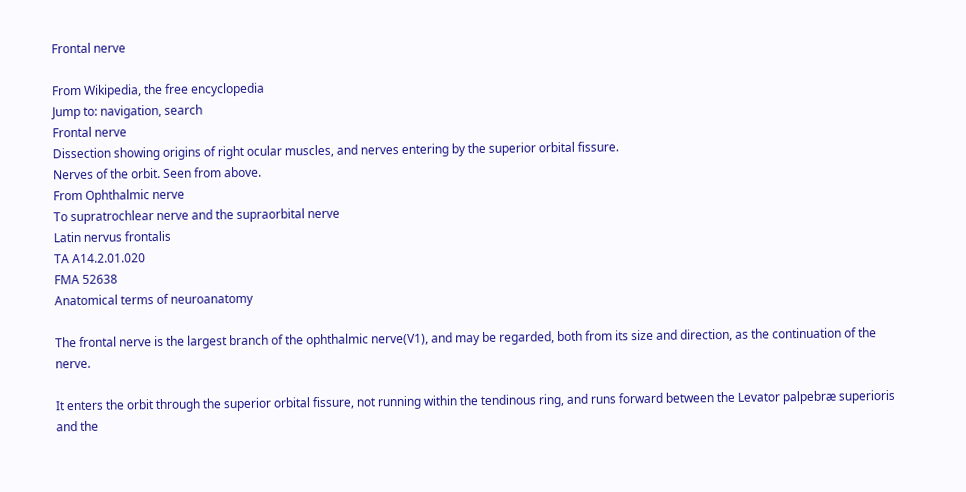Frontal nerve

From Wikipedia, the free encyclopedia
Jump to: navigation, search
Frontal nerve
Dissection showing origins of right ocular muscles, and nerves entering by the superior orbital fissure.
Nerves of the orbit. Seen from above.
From Ophthalmic nerve
To supratrochlear nerve and the supraorbital nerve
Latin nervus frontalis
TA A14.2.01.020
FMA 52638
Anatomical terms of neuroanatomy

The frontal nerve is the largest branch of the ophthalmic nerve(V1), and may be regarded, both from its size and direction, as the continuation of the nerve.

It enters the orbit through the superior orbital fissure, not running within the tendinous ring, and runs forward between the Levator palpebræ superioris and the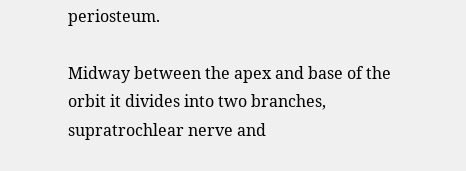periosteum.

Midway between the apex and base of the orbit it divides into two branches, supratrochlear nerve and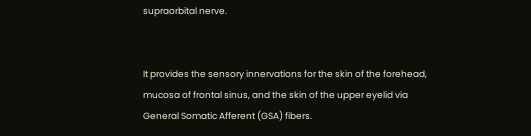supraorbital nerve.


It provides the sensory innervations for the skin of the forehead, mucosa of frontal sinus, and the skin of the upper eyelid via General Somatic Afferent (GSA) fibers.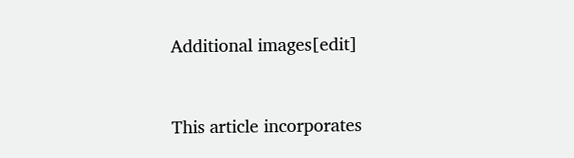Additional images[edit]


This article incorporates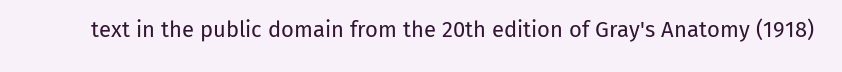text in the public domain from the 20th edition of Gray's Anatomy (1918)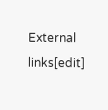External links[edit]